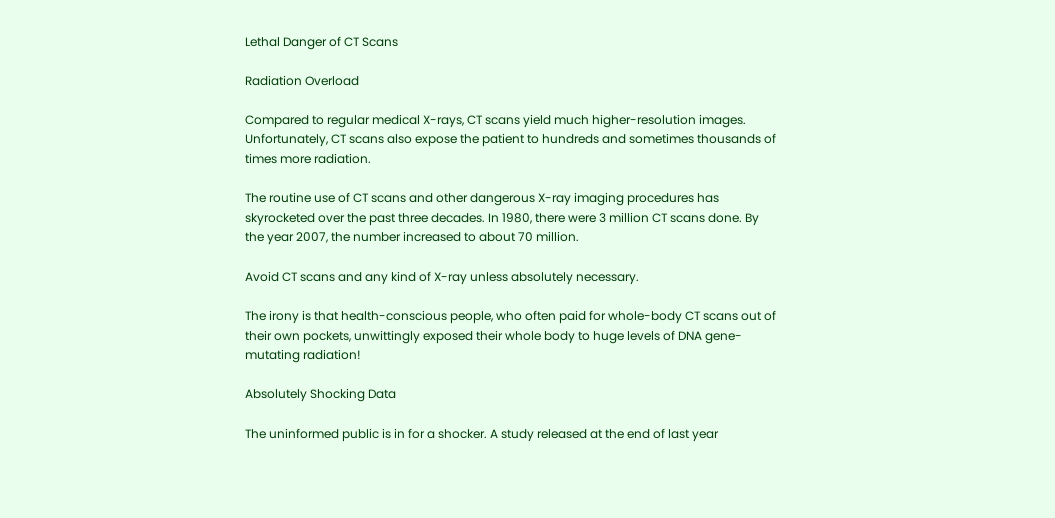Lethal Danger of CT Scans

Radiation Overload

Compared to regular medical X-rays, CT scans yield much higher-resolution images. Unfortunately, CT scans also expose the patient to hundreds and sometimes thousands of times more radiation.

The routine use of CT scans and other dangerous X-ray imaging procedures has skyrocketed over the past three decades. In 1980, there were 3 million CT scans done. By the year 2007, the number increased to about 70 million.

Avoid CT scans and any kind of X-ray unless absolutely necessary.

The irony is that health-conscious people, who often paid for whole-body CT scans out of their own pockets, unwittingly exposed their whole body to huge levels of DNA gene-mutating radiation!

Absolutely Shocking Data

The uninformed public is in for a shocker. A study released at the end of last year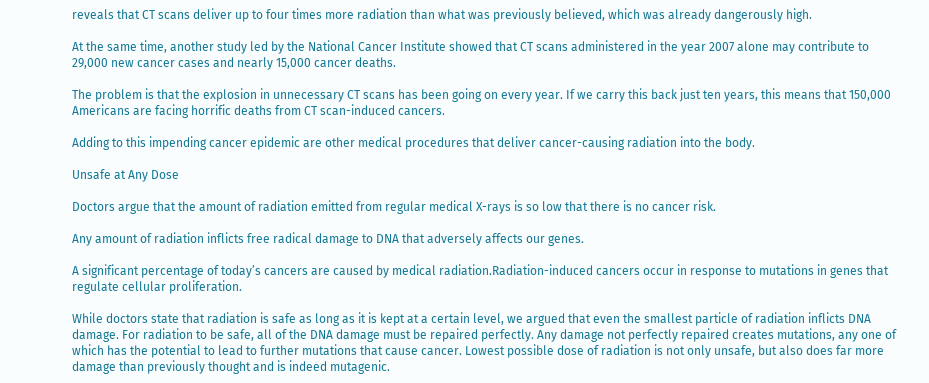reveals that CT scans deliver up to four times more radiation than what was previously believed, which was already dangerously high.

At the same time, another study led by the National Cancer Institute showed that CT scans administered in the year 2007 alone may contribute to 29,000 new cancer cases and nearly 15,000 cancer deaths.

The problem is that the explosion in unnecessary CT scans has been going on every year. If we carry this back just ten years, this means that 150,000 Americans are facing horrific deaths from CT scan-induced cancers.

Adding to this impending cancer epidemic are other medical procedures that deliver cancer-causing radiation into the body.

Unsafe at Any Dose

Doctors argue that the amount of radiation emitted from regular medical X-rays is so low that there is no cancer risk.

Any amount of radiation inflicts free radical damage to DNA that adversely affects our genes.

A significant percentage of today’s cancers are caused by medical radiation.Radiation-induced cancers occur in response to mutations in genes that regulate cellular proliferation.

While doctors state that radiation is safe as long as it is kept at a certain level, we argued that even the smallest particle of radiation inflicts DNA damage. For radiation to be safe, all of the DNA damage must be repaired perfectly. Any damage not perfectly repaired creates mutations, any one of which has the potential to lead to further mutations that cause cancer. Lowest possible dose of radiation is not only unsafe, but also does far more damage than previously thought and is indeed mutagenic.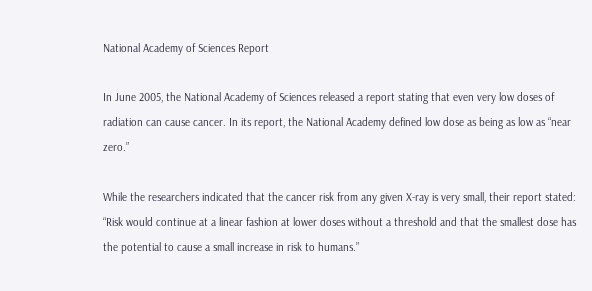National Academy of Sciences Report

In June 2005, the National Academy of Sciences released a report stating that even very low doses of radiation can cause cancer. In its report, the National Academy defined low dose as being as low as “near zero.”

While the researchers indicated that the cancer risk from any given X-ray is very small, their report stated: “Risk would continue at a linear fashion at lower doses without a threshold and that the smallest dose has the potential to cause a small increase in risk to humans.”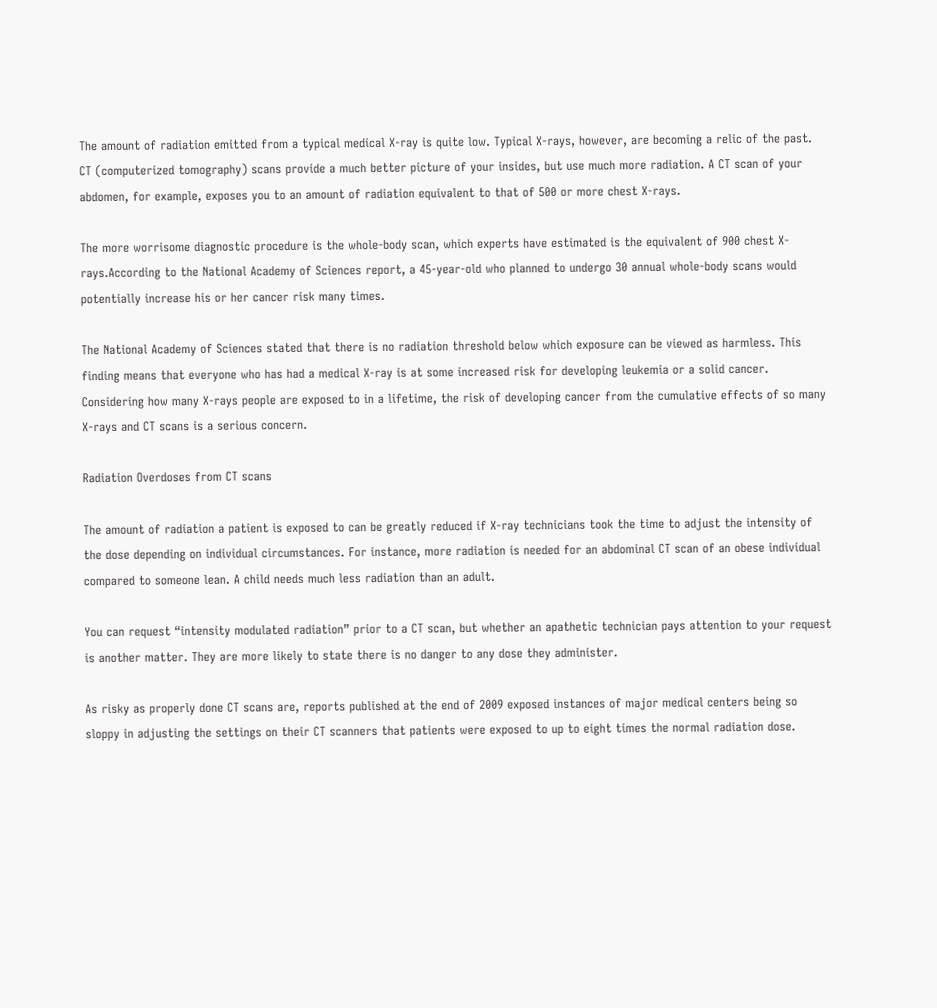The amount of radiation emitted from a typical medical X-ray is quite low. Typical X-rays, however, are becoming a relic of the past. CT (computerized tomography) scans provide a much better picture of your insides, but use much more radiation. A CT scan of your abdomen, for example, exposes you to an amount of radiation equivalent to that of 500 or more chest X-rays.

The more worrisome diagnostic procedure is the whole-body scan, which experts have estimated is the equivalent of 900 chest X-rays.According to the National Academy of Sciences report, a 45-year-old who planned to undergo 30 annual whole-body scans would potentially increase his or her cancer risk many times.

The National Academy of Sciences stated that there is no radiation threshold below which exposure can be viewed as harmless. This finding means that everyone who has had a medical X-ray is at some increased risk for developing leukemia or a solid cancer. Considering how many X-rays people are exposed to in a lifetime, the risk of developing cancer from the cumulative effects of so many X-rays and CT scans is a serious concern.

Radiation Overdoses from CT scans

The amount of radiation a patient is exposed to can be greatly reduced if X-ray technicians took the time to adjust the intensity of the dose depending on individual circumstances. For instance, more radiation is needed for an abdominal CT scan of an obese individual compared to someone lean. A child needs much less radiation than an adult.

You can request “intensity modulated radiation” prior to a CT scan, but whether an apathetic technician pays attention to your request is another matter. They are more likely to state there is no danger to any dose they administer.

As risky as properly done CT scans are, reports published at the end of 2009 exposed instances of major medical centers being so sloppy in adjusting the settings on their CT scanners that patients were exposed to up to eight times the normal radiation dose.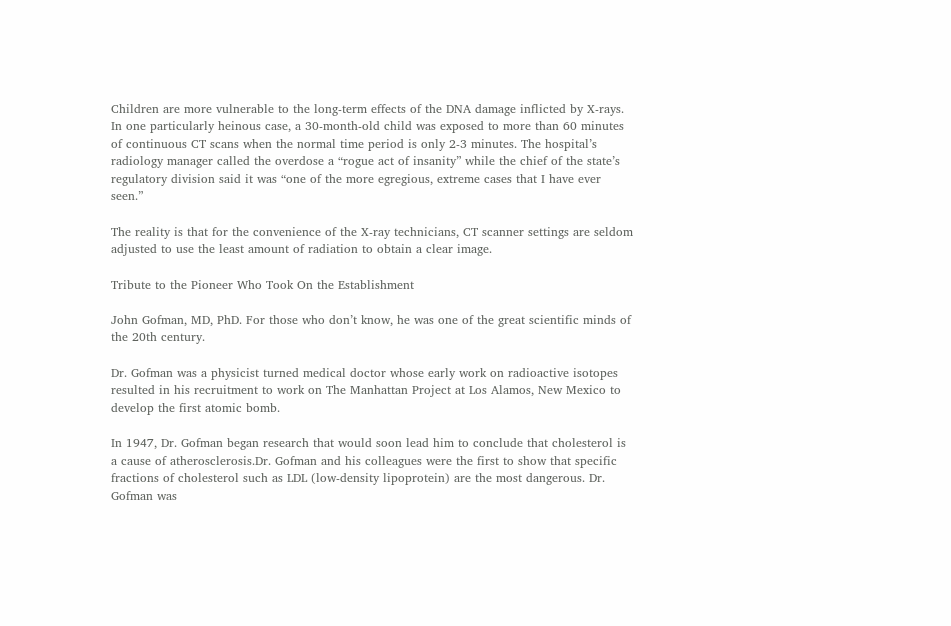Children are more vulnerable to the long-term effects of the DNA damage inflicted by X-rays. In one particularly heinous case, a 30-month-old child was exposed to more than 60 minutes of continuous CT scans when the normal time period is only 2-3 minutes. The hospital’s radiology manager called the overdose a “rogue act of insanity” while the chief of the state’s regulatory division said it was “one of the more egregious, extreme cases that I have ever seen.”

The reality is that for the convenience of the X-ray technicians, CT scanner settings are seldom adjusted to use the least amount of radiation to obtain a clear image.

Tribute to the Pioneer Who Took On the Establishment

John Gofman, MD, PhD. For those who don’t know, he was one of the great scientific minds of the 20th century.

Dr. Gofman was a physicist turned medical doctor whose early work on radioactive isotopes resulted in his recruitment to work on The Manhattan Project at Los Alamos, New Mexico to develop the first atomic bomb.

In 1947, Dr. Gofman began research that would soon lead him to conclude that cholesterol is a cause of atherosclerosis.Dr. Gofman and his colleagues were the first to show that specific fractions of cholesterol such as LDL (low-density lipoprotein) are the most dangerous. Dr. Gofman was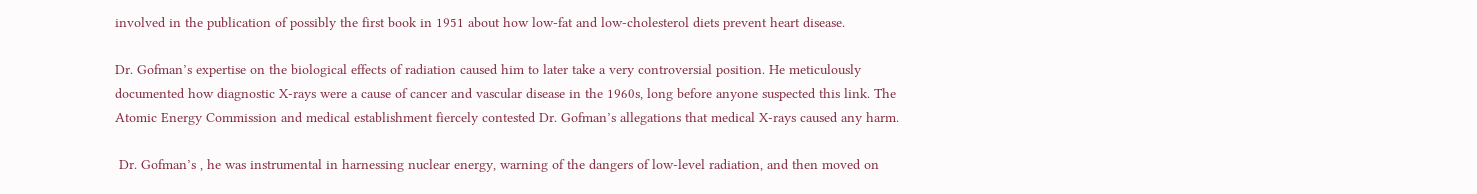involved in the publication of possibly the first book in 1951 about how low-fat and low-cholesterol diets prevent heart disease.

Dr. Gofman’s expertise on the biological effects of radiation caused him to later take a very controversial position. He meticulously documented how diagnostic X-rays were a cause of cancer and vascular disease in the 1960s, long before anyone suspected this link. The Atomic Energy Commission and medical establishment fiercely contested Dr. Gofman’s allegations that medical X-rays caused any harm.

 Dr. Gofman’s , he was instrumental in harnessing nuclear energy, warning of the dangers of low-level radiation, and then moved on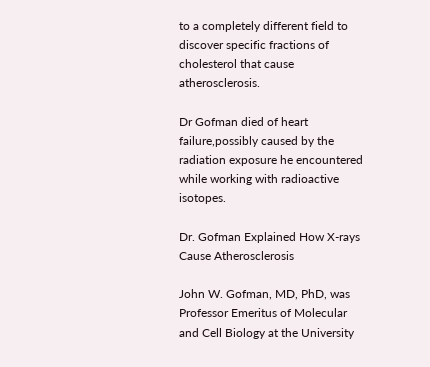to a completely different field to discover specific fractions of cholesterol that cause atherosclerosis.

Dr Gofman died of heart failure,possibly caused by the radiation exposure he encountered while working with radioactive isotopes.

Dr. Gofman Explained How X-rays Cause Atherosclerosis

John W. Gofman, MD, PhD, was Professor Emeritus of Molecular and Cell Biology at the University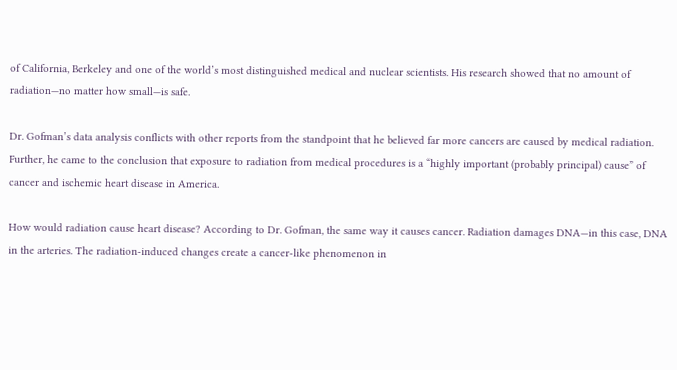of California, Berkeley and one of the world’s most distinguished medical and nuclear scientists. His research showed that no amount of radiation—no matter how small—is safe.

Dr. Gofman’s data analysis conflicts with other reports from the standpoint that he believed far more cancers are caused by medical radiation. Further, he came to the conclusion that exposure to radiation from medical procedures is a “highly important (probably principal) cause” of cancer and ischemic heart disease in America.

How would radiation cause heart disease? According to Dr. Gofman, the same way it causes cancer. Radiation damages DNA—in this case, DNA in the arteries. The radiation-induced changes create a cancer-like phenomenon in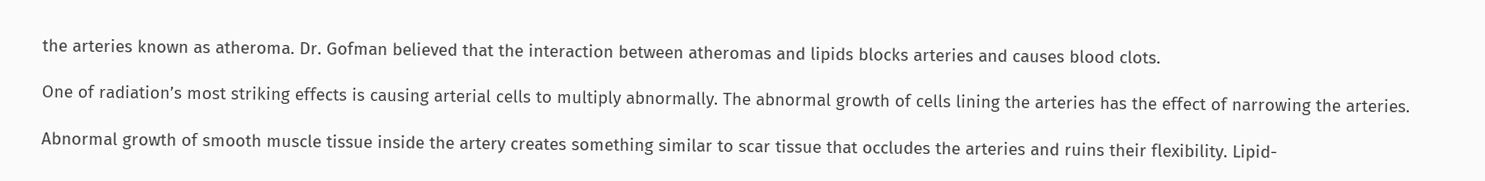the arteries known as atheroma. Dr. Gofman believed that the interaction between atheromas and lipids blocks arteries and causes blood clots.

One of radiation’s most striking effects is causing arterial cells to multiply abnormally. The abnormal growth of cells lining the arteries has the effect of narrowing the arteries.

Abnormal growth of smooth muscle tissue inside the artery creates something similar to scar tissue that occludes the arteries and ruins their flexibility. Lipid-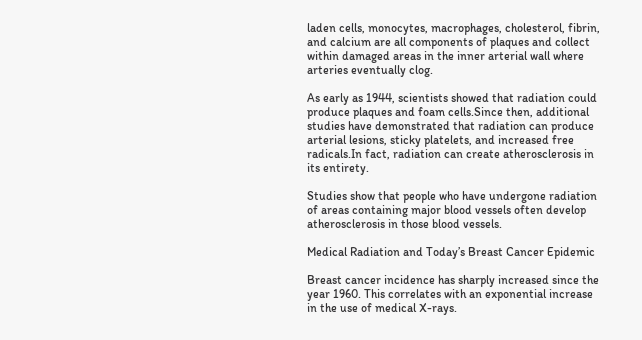laden cells, monocytes, macrophages, cholesterol, fibrin, and calcium are all components of plaques and collect within damaged areas in the inner arterial wall where arteries eventually clog.

As early as 1944, scientists showed that radiation could produce plaques and foam cells.Since then, additional studies have demonstrated that radiation can produce arterial lesions, sticky platelets, and increased free radicals.In fact, radiation can create atherosclerosis in its entirety.

Studies show that people who have undergone radiation of areas containing major blood vessels often develop atherosclerosis in those blood vessels.

Medical Radiation and Today’s Breast Cancer Epidemic

Breast cancer incidence has sharply increased since the year 1960. This correlates with an exponential increase in the use of medical X-rays.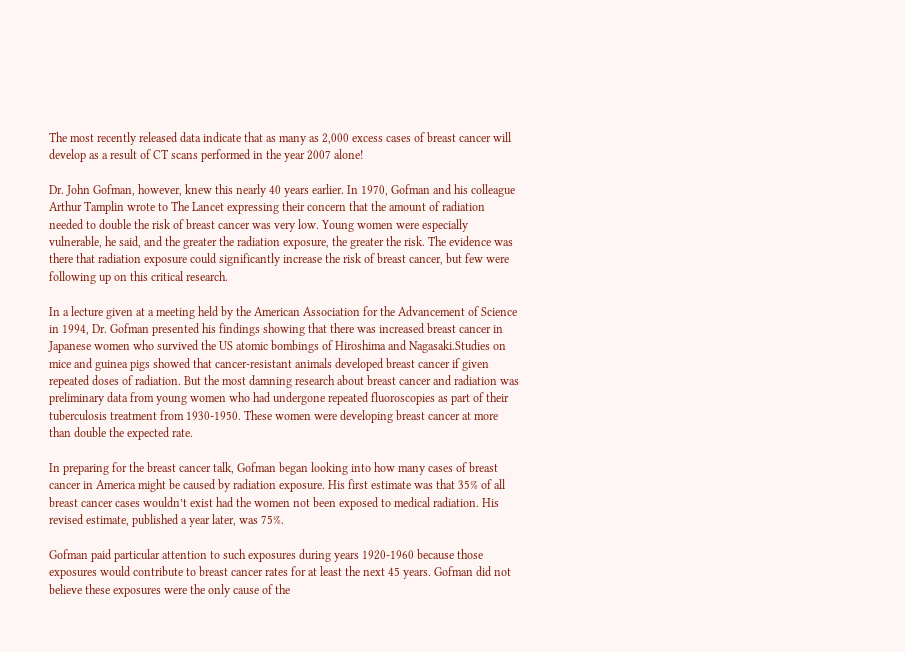The most recently released data indicate that as many as 2,000 excess cases of breast cancer will develop as a result of CT scans performed in the year 2007 alone!

Dr. John Gofman, however, knew this nearly 40 years earlier. In 1970, Gofman and his colleague Arthur Tamplin wrote to The Lancet expressing their concern that the amount of radiation needed to double the risk of breast cancer was very low. Young women were especially vulnerable, he said, and the greater the radiation exposure, the greater the risk. The evidence was there that radiation exposure could significantly increase the risk of breast cancer, but few were following up on this critical research.

In a lecture given at a meeting held by the American Association for the Advancement of Science in 1994, Dr. Gofman presented his findings showing that there was increased breast cancer in Japanese women who survived the US atomic bombings of Hiroshima and Nagasaki.Studies on mice and guinea pigs showed that cancer-resistant animals developed breast cancer if given repeated doses of radiation. But the most damning research about breast cancer and radiation was preliminary data from young women who had undergone repeated fluoroscopies as part of their tuberculosis treatment from 1930-1950. These women were developing breast cancer at more than double the expected rate.

In preparing for the breast cancer talk, Gofman began looking into how many cases of breast cancer in America might be caused by radiation exposure. His first estimate was that 35% of all breast cancer cases wouldn’t exist had the women not been exposed to medical radiation. His revised estimate, published a year later, was 75%.

Gofman paid particular attention to such exposures during years 1920-1960 because those exposures would contribute to breast cancer rates for at least the next 45 years. Gofman did not believe these exposures were the only cause of the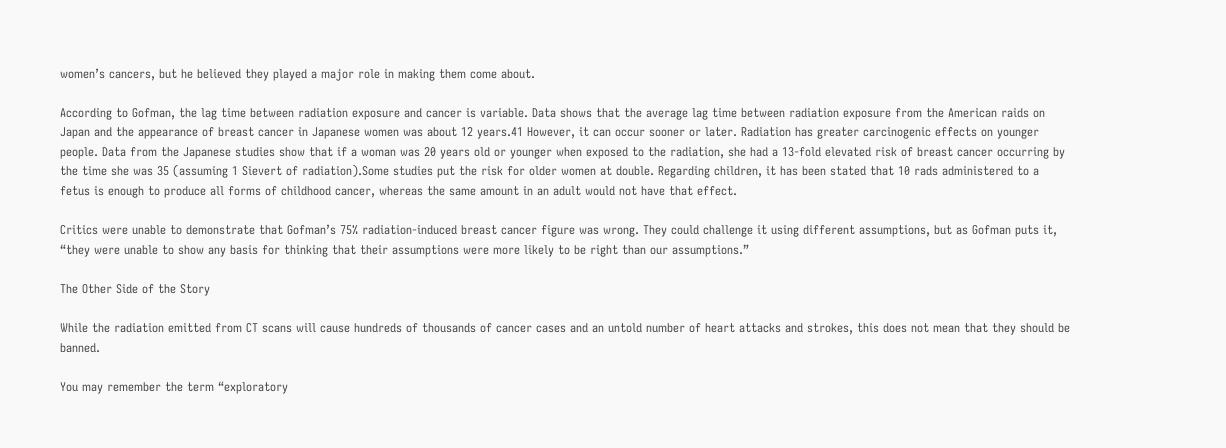women’s cancers, but he believed they played a major role in making them come about.

According to Gofman, the lag time between radiation exposure and cancer is variable. Data shows that the average lag time between radiation exposure from the American raids on Japan and the appearance of breast cancer in Japanese women was about 12 years.41 However, it can occur sooner or later. Radiation has greater carcinogenic effects on younger people. Data from the Japanese studies show that if a woman was 20 years old or younger when exposed to the radiation, she had a 13-fold elevated risk of breast cancer occurring by the time she was 35 (assuming 1 Sievert of radiation).Some studies put the risk for older women at double. Regarding children, it has been stated that 10 rads administered to a fetus is enough to produce all forms of childhood cancer, whereas the same amount in an adult would not have that effect.

Critics were unable to demonstrate that Gofman’s 75% radiation-induced breast cancer figure was wrong. They could challenge it using different assumptions, but as Gofman puts it, “they were unable to show any basis for thinking that their assumptions were more likely to be right than our assumptions.”

The Other Side of the Story

While the radiation emitted from CT scans will cause hundreds of thousands of cancer cases and an untold number of heart attacks and strokes, this does not mean that they should be banned.

You may remember the term “exploratory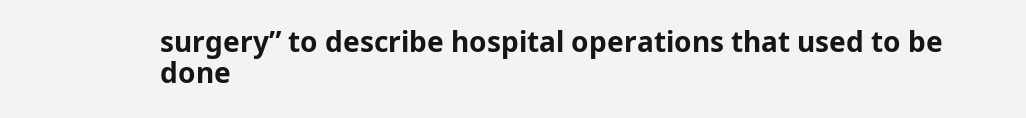surgery” to describe hospital operations that used to be done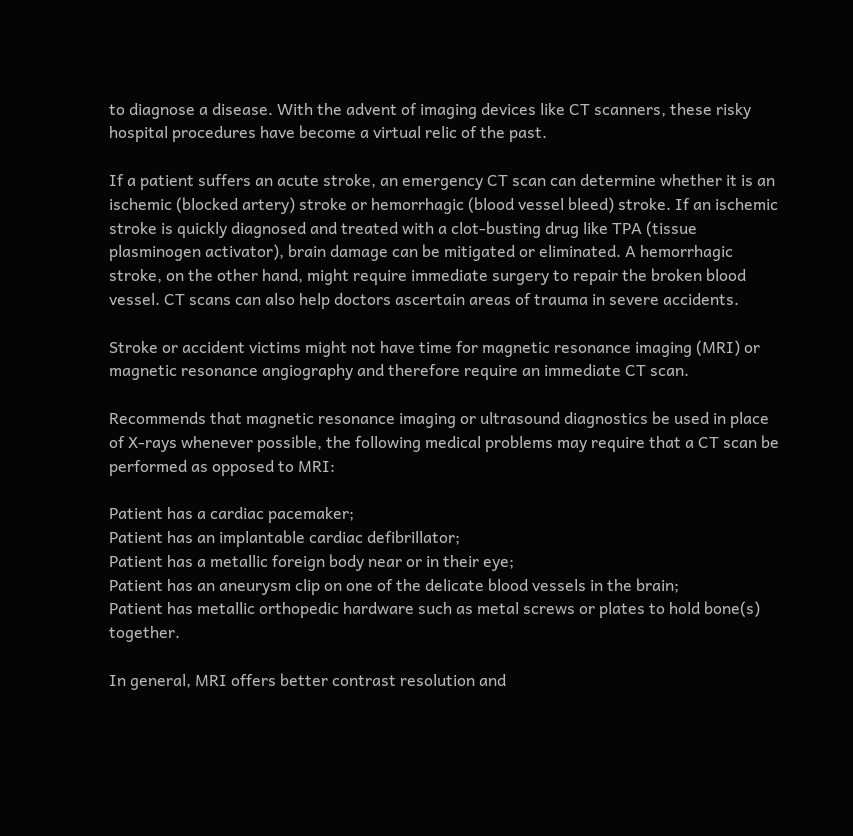to diagnose a disease. With the advent of imaging devices like CT scanners, these risky hospital procedures have become a virtual relic of the past.

If a patient suffers an acute stroke, an emergency CT scan can determine whether it is an ischemic (blocked artery) stroke or hemorrhagic (blood vessel bleed) stroke. If an ischemic stroke is quickly diagnosed and treated with a clot-busting drug like TPA (tissue plasminogen activator), brain damage can be mitigated or eliminated. A hemorrhagic stroke, on the other hand, might require immediate surgery to repair the broken blood vessel. CT scans can also help doctors ascertain areas of trauma in severe accidents.

Stroke or accident victims might not have time for magnetic resonance imaging (MRI) or magnetic resonance angiography and therefore require an immediate CT scan.

Recommends that magnetic resonance imaging or ultrasound diagnostics be used in place of X-rays whenever possible, the following medical problems may require that a CT scan be performed as opposed to MRI:

Patient has a cardiac pacemaker;
Patient has an implantable cardiac defibrillator;
Patient has a metallic foreign body near or in their eye;
Patient has an aneurysm clip on one of the delicate blood vessels in the brain;
Patient has metallic orthopedic hardware such as metal screws or plates to hold bone(s) together.

In general, MRI offers better contrast resolution and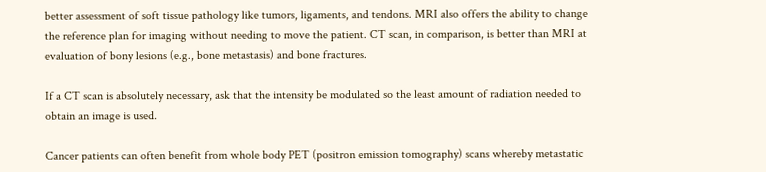better assessment of soft tissue pathology like tumors, ligaments, and tendons. MRI also offers the ability to change the reference plan for imaging without needing to move the patient. CT scan, in comparison, is better than MRI at evaluation of bony lesions (e.g., bone metastasis) and bone fractures.

If a CT scan is absolutely necessary, ask that the intensity be modulated so the least amount of radiation needed to obtain an image is used.

Cancer patients can often benefit from whole body PET (positron emission tomography) scans whereby metastatic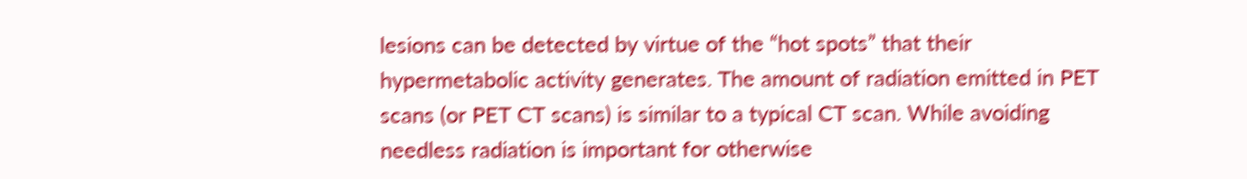lesions can be detected by virtue of the “hot spots” that their hypermetabolic activity generates. The amount of radiation emitted in PET scans (or PET CT scans) is similar to a typical CT scan. While avoiding needless radiation is important for otherwise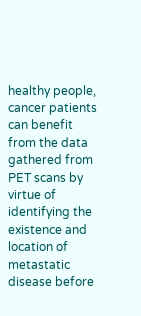healthy people, cancer patients can benefit from the data gathered from PET scans by virtue of identifying the existence and location of metastatic disease before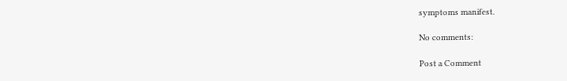symptoms manifest.

No comments:

Post a Comment